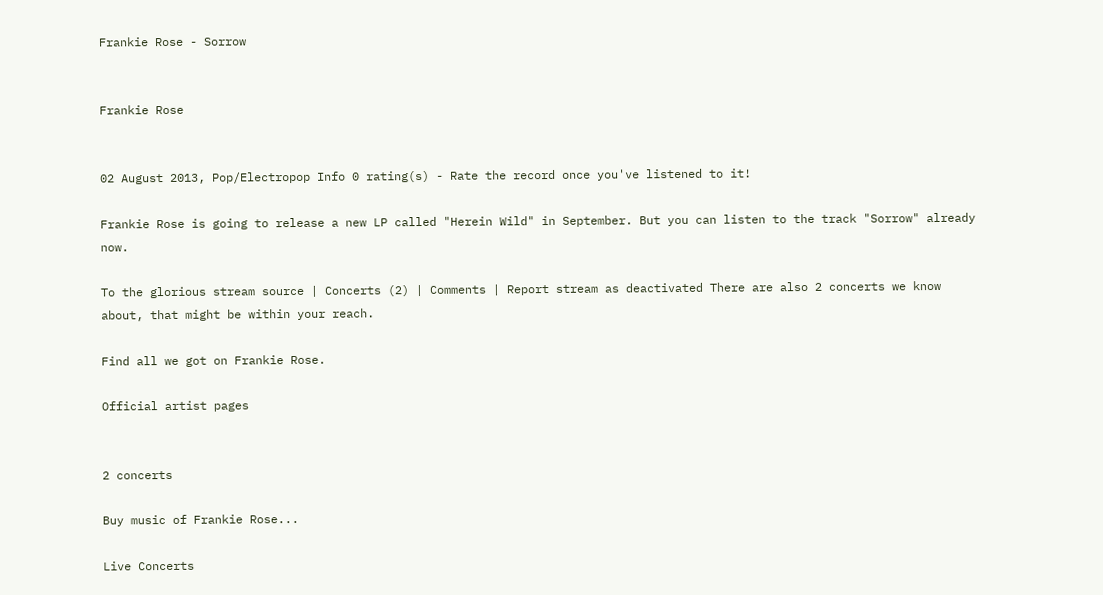Frankie Rose - Sorrow


Frankie Rose


02 August 2013, Pop/Electropop Info 0 rating(s) - Rate the record once you've listened to it!

Frankie Rose is going to release a new LP called "Herein Wild" in September. But you can listen to the track "Sorrow" already now.

To the glorious stream source | Concerts (2) | Comments | Report stream as deactivated There are also 2 concerts we know about, that might be within your reach.

Find all we got on Frankie Rose.

Official artist pages


2 concerts

Buy music of Frankie Rose...

Live Concerts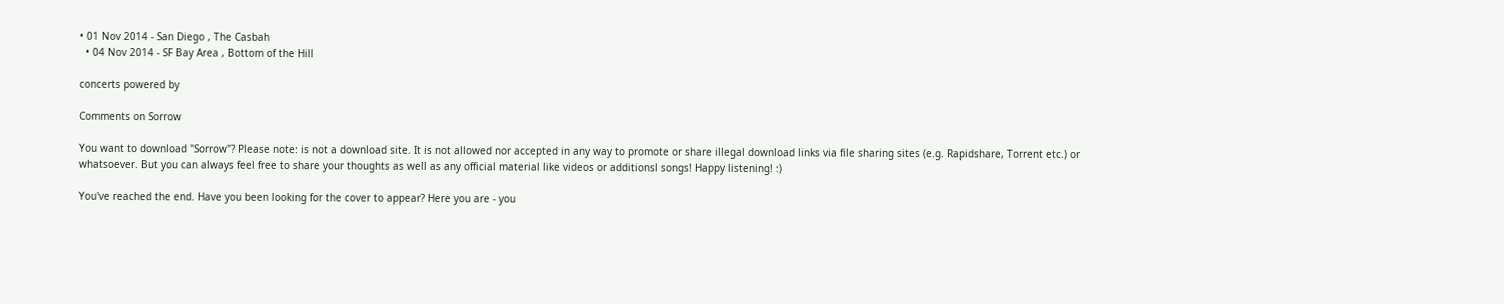• 01 Nov 2014 - San Diego , The Casbah
  • 04 Nov 2014 - SF Bay Area , Bottom of the Hill

concerts powered by

Comments on Sorrow

You want to download "Sorrow"? Please note: is not a download site. It is not allowed nor accepted in any way to promote or share illegal download links via file sharing sites (e.g. Rapidshare, Torrent etc.) or whatsoever. But you can always feel free to share your thoughts as well as any official material like videos or additionsl songs! Happy listening! :)

You've reached the end. Have you been looking for the cover to appear? Here you are - you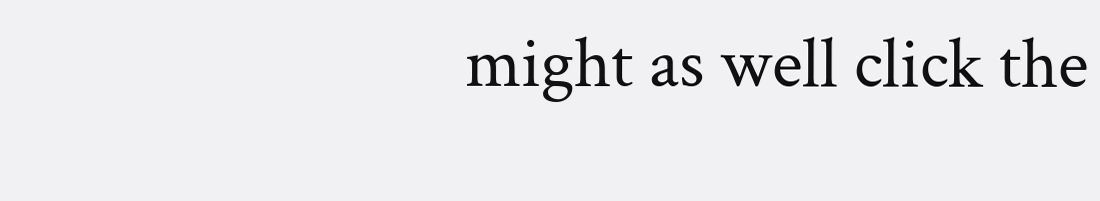might as well click the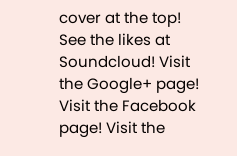cover at the top!
See the likes at Soundcloud! Visit the Google+ page! Visit the Facebook page! Visit the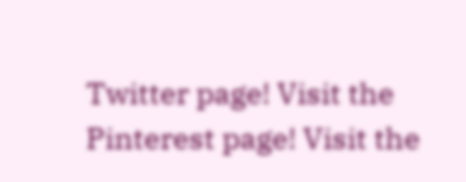Twitter page! Visit the Pinterest page! Visit the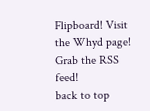Flipboard! Visit the Whyd page! Grab the RSS feed!
back to top